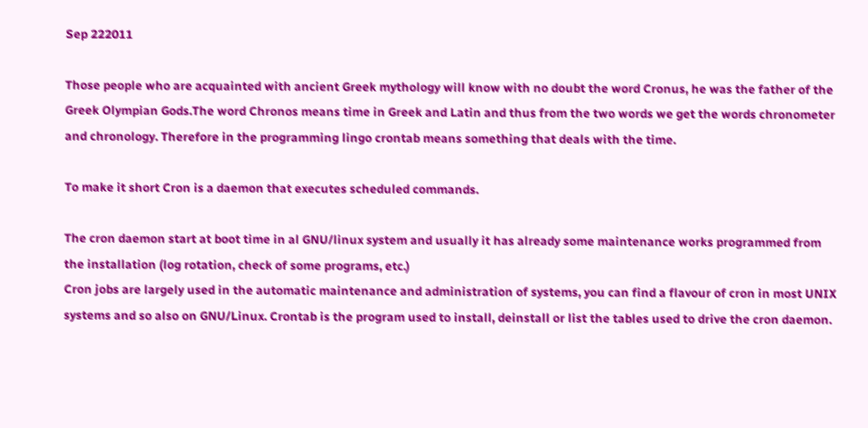Sep 222011

Those people who are acquainted with ancient Greek mythology will know with no doubt the word Cronus, he was the father of the Greek Olympian Gods.The word Chronos means time in Greek and Latin and thus from the two words we get the words chronometer and chronology. Therefore in the programming lingo crontab means something that deals with the time.

To make it short Cron is a daemon that executes scheduled commands.

The cron daemon start at boot time in al GNU/linux system and usually it has already some maintenance works programmed from the installation (log rotation, check of some programs, etc.)
Cron jobs are largely used in the automatic maintenance and administration of systems, you can find a flavour of cron in most UNIX systems and so also on GNU/Linux. Crontab is the program used to install, deinstall or list the tables used to drive the cron daemon.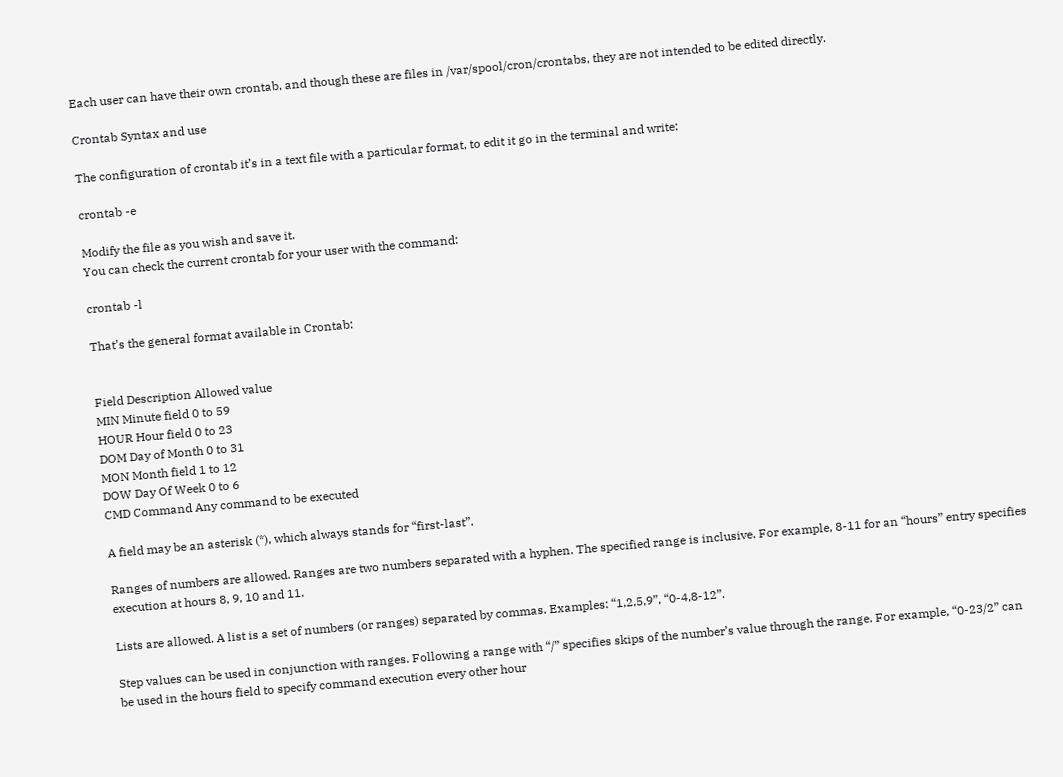Each user can have their own crontab, and though these are files in /var/spool/cron/crontabs, they are not intended to be edited directly.

Crontab Syntax and use

The configuration of crontab it’s in a text file with a particular format, to edit it go in the terminal and write:

crontab -e

Modify the file as you wish and save it.
You can check the current crontab for your user with the command:

crontab -l

That’s the general format available in Crontab:


Field Description Allowed value
MIN Minute field 0 to 59
HOUR Hour field 0 to 23
DOM Day of Month 0 to 31
MON Month field 1 to 12
DOW Day Of Week 0 to 6
CMD Command Any command to be executed

A field may be an asterisk (*), which always stands for “first-last”.

Ranges of numbers are allowed. Ranges are two numbers separated with a hyphen. The specified range is inclusive. For example, 8-11 for an “hours” entry specifies execution at hours 8, 9, 10 and 11.

Lists are allowed. A list is a set of numbers (or ranges) separated by commas. Examples: “1,2,5,9”, “0-4,8-12”.

Step values can be used in conjunction with ranges. Following a range with “/” specifies skips of the number’s value through the range. For example, “0-23/2” can be used in the hours field to specify command execution every other hour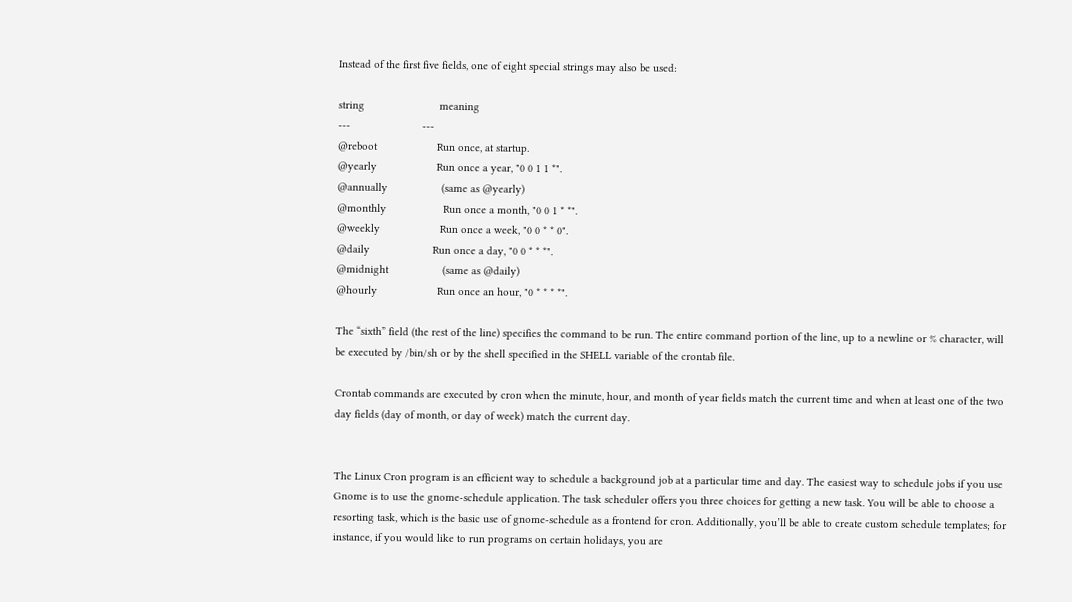Instead of the first five fields, one of eight special strings may also be used:

string                         meaning
---                        ---
@reboot                    Run once, at startup.
@yearly                    Run once a year, "0 0 1 1 *".
@annually                  (same as @yearly)
@monthly                   Run once a month, "0 0 1 * *".
@weekly                    Run once a week, "0 0 * * 0".
@daily                     Run once a day, "0 0 * * *".
@midnight                  (same as @daily)
@hourly                    Run once an hour, "0 * * * *".

The “sixth” field (the rest of the line) specifies the command to be run. The entire command portion of the line, up to a newline or % character, will be executed by /bin/sh or by the shell specified in the SHELL variable of the crontab file.

Crontab commands are executed by cron when the minute, hour, and month of year fields match the current time and when at least one of the two day fields (day of month, or day of week) match the current day.


The Linux Cron program is an efficient way to schedule a background job at a particular time and day. The easiest way to schedule jobs if you use Gnome is to use the gnome-schedule application. The task scheduler offers you three choices for getting a new task. You will be able to choose a resorting task, which is the basic use of gnome-schedule as a frontend for cron. Additionally, you’ll be able to create custom schedule templates; for instance, if you would like to run programs on certain holidays, you are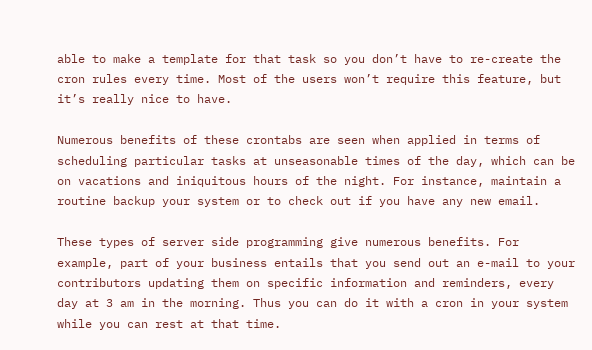able to make a template for that task so you don’t have to re-create the cron rules every time. Most of the users won’t require this feature, but it’s really nice to have.

Numerous benefits of these crontabs are seen when applied in terms of scheduling particular tasks at unseasonable times of the day, which can be on vacations and iniquitous hours of the night. For instance, maintain a routine backup your system or to check out if you have any new email.

These types of server side programming give numerous benefits. For example, part of your business entails that you send out an e-mail to your contributors updating them on specific information and reminders, every day at 3 am in the morning. Thus you can do it with a cron in your system while you can rest at that time.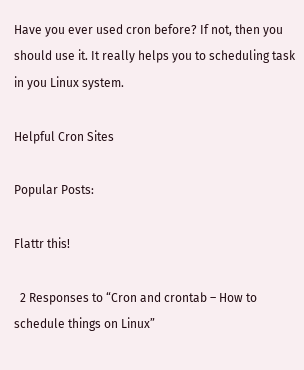Have you ever used cron before? If not, then you should use it. It really helps you to scheduling task in you Linux system.

Helpful Cron Sites

Popular Posts:

Flattr this!

  2 Responses to “Cron and crontab – How to schedule things on Linux”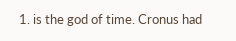1. is the god of time. Cronus had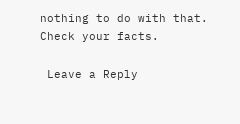nothing to do with that. Check your facts.

 Leave a Reply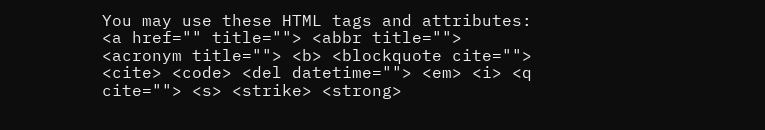You may use these HTML tags and attributes: <a href="" title=""> <abbr title=""> <acronym title=""> <b> <blockquote cite=""> <cite> <code> <del datetime=""> <em> <i> <q cite=""> <s> <strike> <strong>